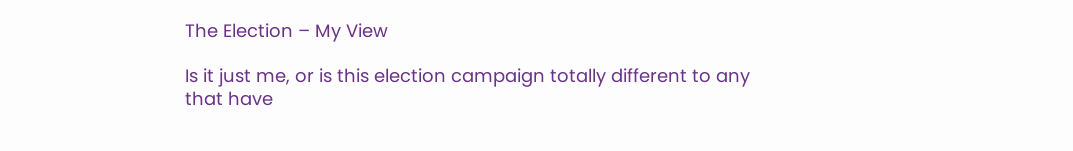The Election – My View

Is it just me, or is this election campaign totally different to any that have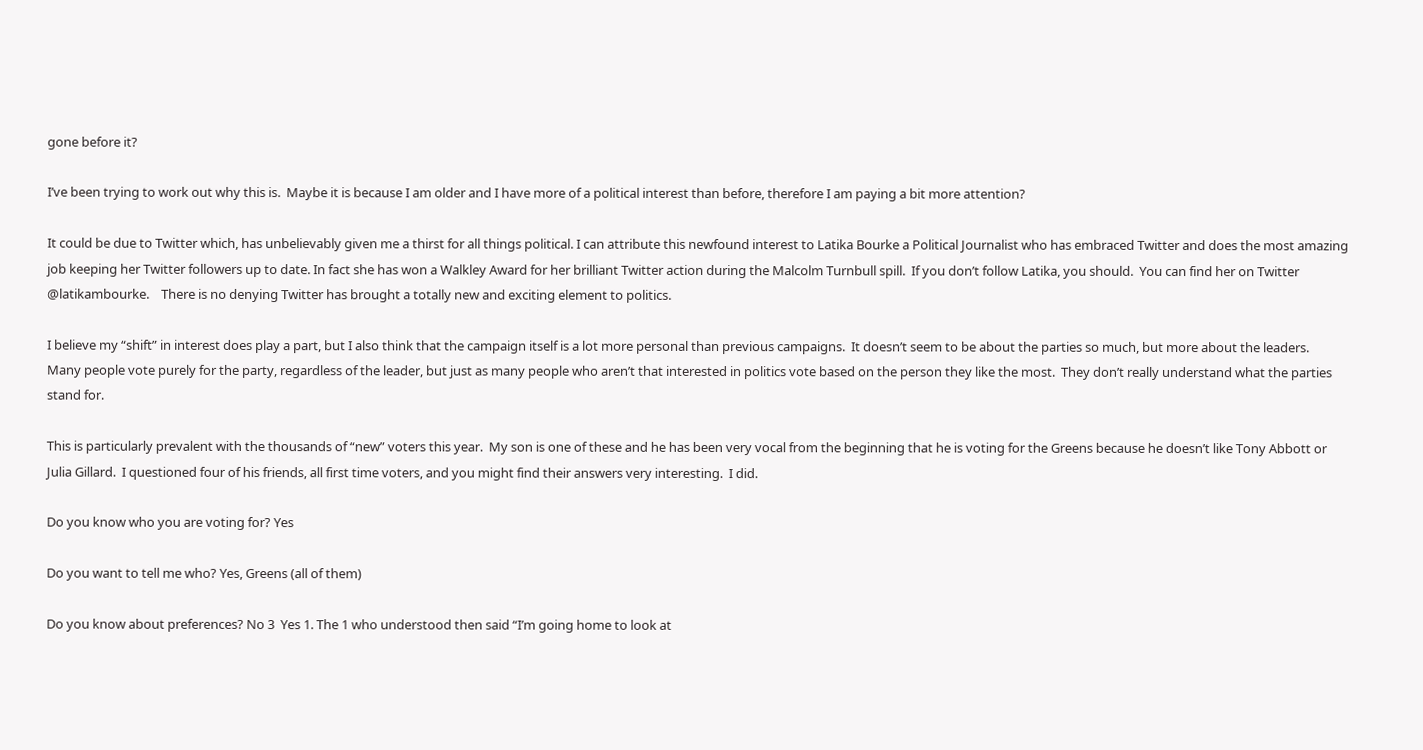gone before it?

I’ve been trying to work out why this is.  Maybe it is because I am older and I have more of a political interest than before, therefore I am paying a bit more attention?

It could be due to Twitter which, has unbelievably given me a thirst for all things political. I can attribute this newfound interest to Latika Bourke a Political Journalist who has embraced Twitter and does the most amazing job keeping her Twitter followers up to date. In fact she has won a Walkley Award for her brilliant Twitter action during the Malcolm Turnbull spill.  If you don’t follow Latika, you should.  You can find her on Twitter @latikambourke.    There is no denying Twitter has brought a totally new and exciting element to politics.

I believe my “shift” in interest does play a part, but I also think that the campaign itself is a lot more personal than previous campaigns.  It doesn’t seem to be about the parties so much, but more about the leaders.  Many people vote purely for the party, regardless of the leader, but just as many people who aren’t that interested in politics vote based on the person they like the most.  They don’t really understand what the parties stand for.

This is particularly prevalent with the thousands of “new” voters this year.  My son is one of these and he has been very vocal from the beginning that he is voting for the Greens because he doesn’t like Tony Abbott or Julia Gillard.  I questioned four of his friends, all first time voters, and you might find their answers very interesting.  I did.

Do you know who you are voting for? Yes

Do you want to tell me who? Yes, Greens (all of them)

Do you know about preferences? No 3  Yes 1. The 1 who understood then said “I’m going home to look at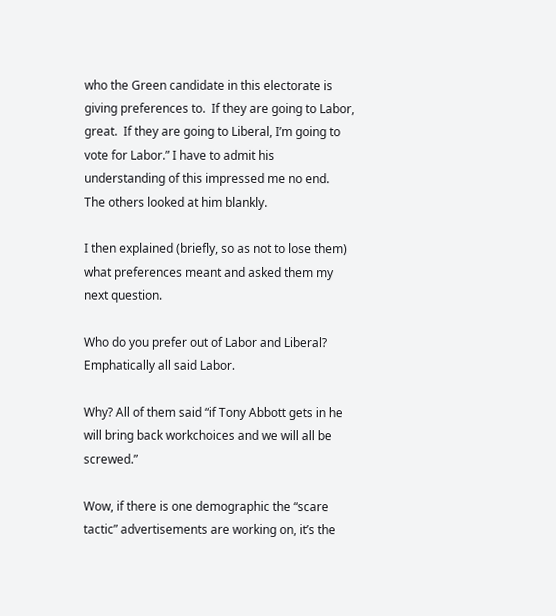who the Green candidate in this electorate is giving preferences to.  If they are going to Labor, great.  If they are going to Liberal, I’m going to vote for Labor.” I have to admit his understanding of this impressed me no end.   The others looked at him blankly.

I then explained (briefly, so as not to lose them) what preferences meant and asked them my next question.

Who do you prefer out of Labor and Liberal?   Emphatically all said Labor.

Why? All of them said “if Tony Abbott gets in he will bring back workchoices and we will all be screwed.”

Wow, if there is one demographic the “scare tactic” advertisements are working on, it’s the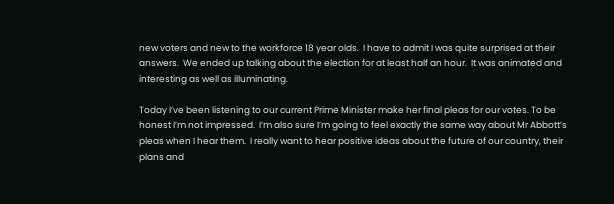new voters and new to the workforce 18 year olds.  I have to admit I was quite surprised at their answers.  We ended up talking about the election for at least half an hour.  It was animated and interesting as well as illuminating.

Today I’ve been listening to our current Prime Minister make her final pleas for our votes. To be honest I’m not impressed.  I’m also sure I’m going to feel exactly the same way about Mr Abbott’s pleas when I hear them.  I really want to hear positive ideas about the future of our country, their plans and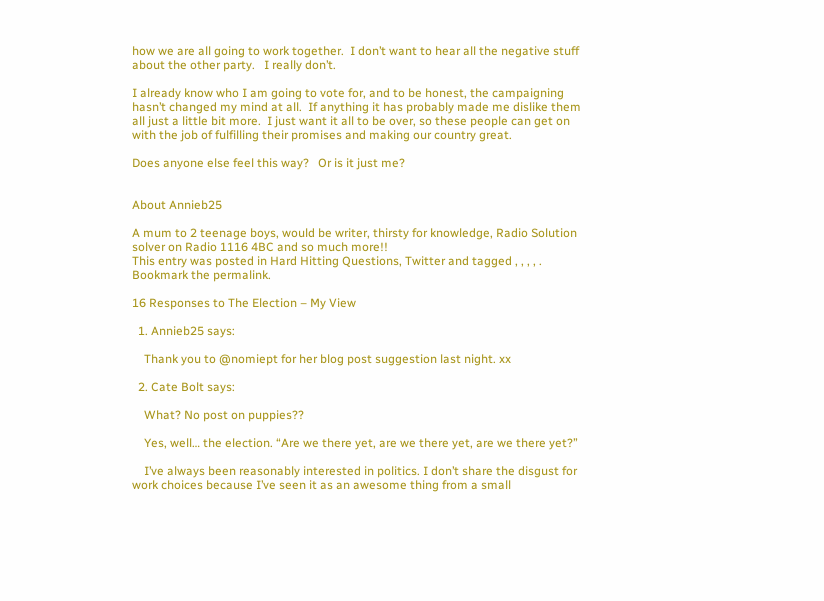how we are all going to work together.  I don’t want to hear all the negative stuff about the other party.   I really don’t.

I already know who I am going to vote for, and to be honest, the campaigning hasn’t changed my mind at all.  If anything it has probably made me dislike them all just a little bit more.  I just want it all to be over, so these people can get on with the job of fulfilling their promises and making our country great.

Does anyone else feel this way?   Or is it just me?


About Annieb25

A mum to 2 teenage boys, would be writer, thirsty for knowledge, Radio Solution solver on Radio 1116 4BC and so much more!!
This entry was posted in Hard Hitting Questions, Twitter and tagged , , , , . Bookmark the permalink.

16 Responses to The Election – My View

  1. Annieb25 says:

    Thank you to @nomiept for her blog post suggestion last night. xx

  2. Cate Bolt says:

    What? No post on puppies??

    Yes, well… the election. “Are we there yet, are we there yet, are we there yet?”

    I’ve always been reasonably interested in politics. I don’t share the disgust for work choices because I’ve seen it as an awesome thing from a small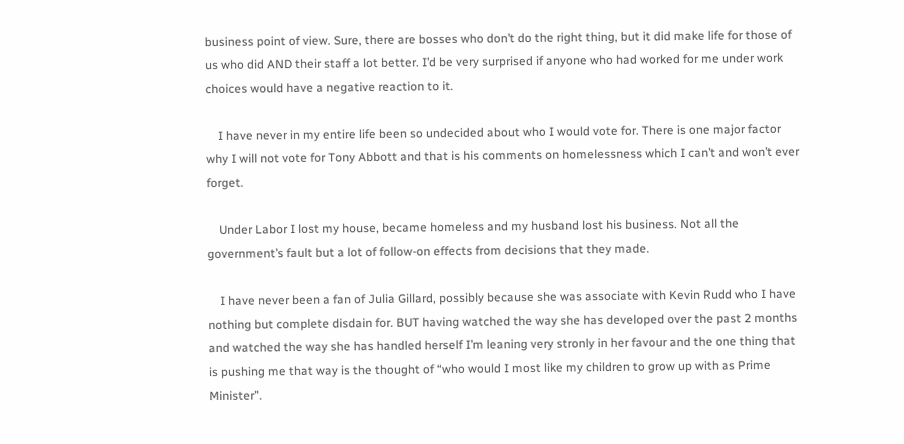business point of view. Sure, there are bosses who don’t do the right thing, but it did make life for those of us who did AND their staff a lot better. I’d be very surprised if anyone who had worked for me under work choices would have a negative reaction to it.

    I have never in my entire life been so undecided about who I would vote for. There is one major factor why I will not vote for Tony Abbott and that is his comments on homelessness which I can’t and won’t ever forget.

    Under Labor I lost my house, became homeless and my husband lost his business. Not all the government’s fault but a lot of follow-on effects from decisions that they made.

    I have never been a fan of Julia Gillard, possibly because she was associate with Kevin Rudd who I have nothing but complete disdain for. BUT having watched the way she has developed over the past 2 months and watched the way she has handled herself I’m leaning very stronly in her favour and the one thing that is pushing me that way is the thought of “who would I most like my children to grow up with as Prime Minister”.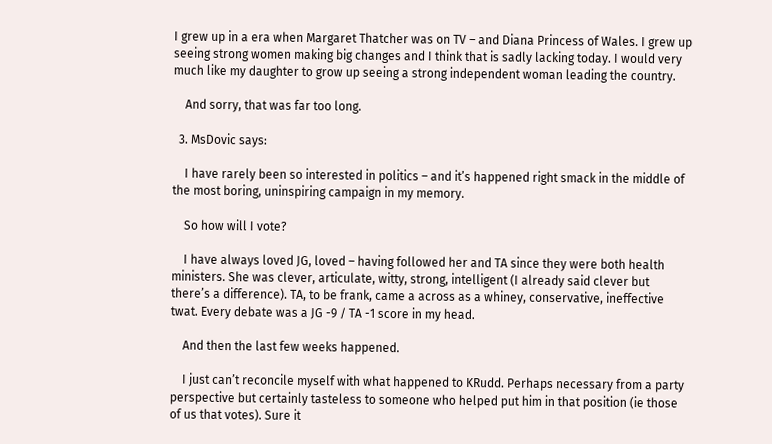I grew up in a era when Margaret Thatcher was on TV – and Diana Princess of Wales. I grew up seeing strong women making big changes and I think that is sadly lacking today. I would very much like my daughter to grow up seeing a strong independent woman leading the country.

    And sorry, that was far too long.

  3. MsDovic says:

    I have rarely been so interested in politics – and it’s happened right smack in the middle of the most boring, uninspiring campaign in my memory.

    So how will I vote?

    I have always loved JG, loved – having followed her and TA since they were both health ministers. She was clever, articulate, witty, strong, intelligent (I already said clever but there’s a difference). TA, to be frank, came a across as a whiney, conservative, ineffective twat. Every debate was a JG -9 / TA -1 score in my head.

    And then the last few weeks happened.

    I just can’t reconcile myself with what happened to KRudd. Perhaps necessary from a party perspective but certainly tasteless to someone who helped put him in that position (ie those of us that votes). Sure it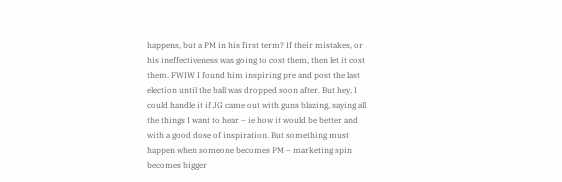happens, but a PM in his first term? If their mistakes, or his ineffectiveness was going to cost them, then let it cost them. FWIW I found him inspiring pre and post the last election until the ball was dropped soon after. But hey, I could handle it if JG came out with guns blazing, saying all the things I want to hear – ie how it would be better and with a good dose of inspiration. But something must happen when someone becomes PM – marketing spin becomes bigger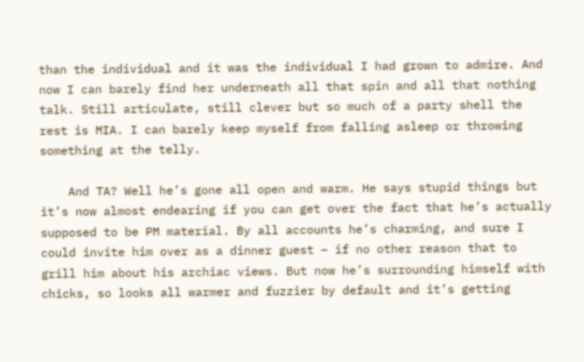than the individual and it was the individual I had grown to admire. And now I can barely find her underneath all that spin and all that nothing talk. Still articulate, still clever but so much of a party shell the rest is MIA. I can barely keep myself from falling asleep or throwing something at the telly.

    And TA? Well he’s gone all open and warm. He says stupid things but it’s now almost endearing if you can get over the fact that he’s actually supposed to be PM material. By all accounts he’s charming, and sure I could invite him over as a dinner guest – if no other reason that to grill him about his archiac views. But now he’s surrounding himself with chicks, so looks all warmer and fuzzier by default and it’s getting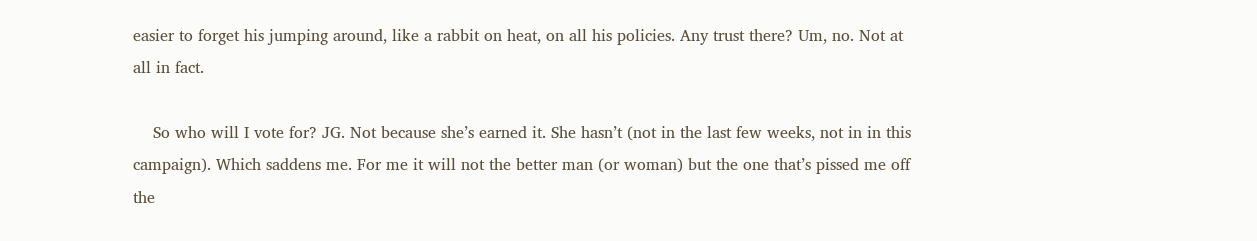easier to forget his jumping around, like a rabbit on heat, on all his policies. Any trust there? Um, no. Not at all in fact.

    So who will I vote for? JG. Not because she’s earned it. She hasn’t (not in the last few weeks, not in in this campaign). Which saddens me. For me it will not the better man (or woman) but the one that’s pissed me off the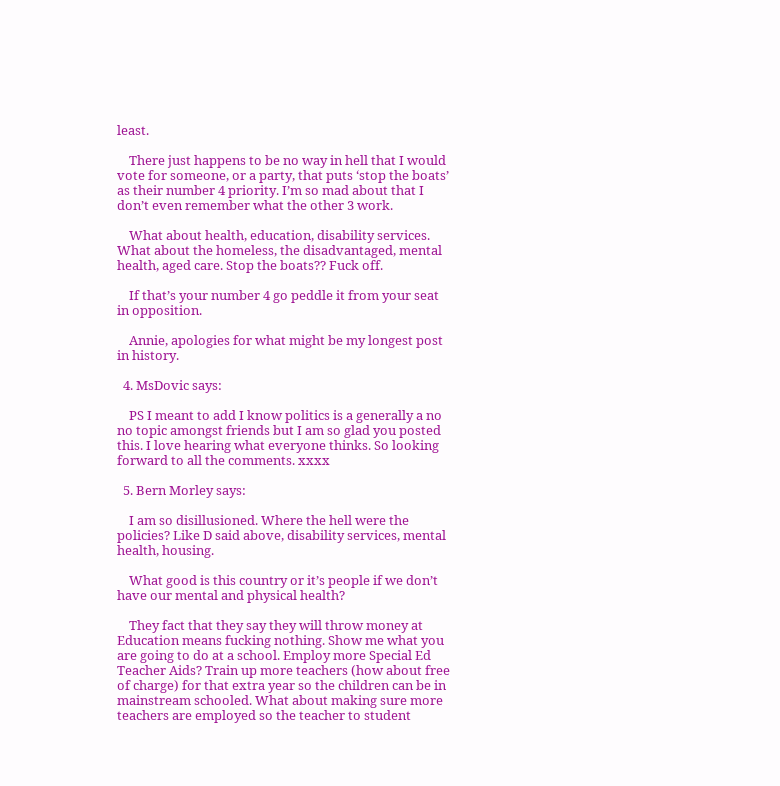least.

    There just happens to be no way in hell that I would vote for someone, or a party, that puts ‘stop the boats’ as their number 4 priority. I’m so mad about that I don’t even remember what the other 3 work.

    What about health, education, disability services. What about the homeless, the disadvantaged, mental health, aged care. Stop the boats?? Fuck off.

    If that’s your number 4 go peddle it from your seat in opposition.

    Annie, apologies for what might be my longest post in history.

  4. MsDovic says:

    PS I meant to add I know politics is a generally a no no topic amongst friends but I am so glad you posted this. I love hearing what everyone thinks. So looking forward to all the comments. xxxx

  5. Bern Morley says:

    I am so disillusioned. Where the hell were the policies? Like D said above, disability services, mental health, housing.

    What good is this country or it’s people if we don’t have our mental and physical health?

    They fact that they say they will throw money at Education means fucking nothing. Show me what you are going to do at a school. Employ more Special Ed Teacher Aids? Train up more teachers (how about free of charge) for that extra year so the children can be in mainstream schooled. What about making sure more teachers are employed so the teacher to student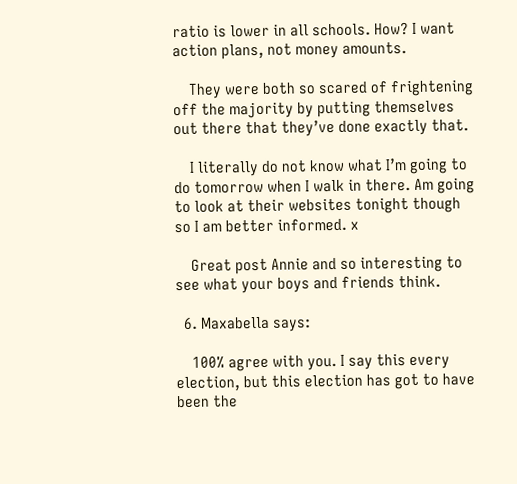ratio is lower in all schools. How? I want action plans, not money amounts.

    They were both so scared of frightening off the majority by putting themselves out there that they’ve done exactly that.

    I literally do not know what I’m going to do tomorrow when I walk in there. Am going to look at their websites tonight though so I am better informed. x

    Great post Annie and so interesting to see what your boys and friends think.

  6. Maxabella says:

    100% agree with you. I say this every election, but this election has got to have been the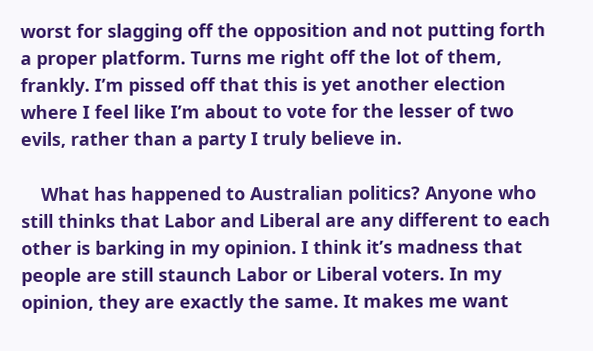worst for slagging off the opposition and not putting forth a proper platform. Turns me right off the lot of them, frankly. I’m pissed off that this is yet another election where I feel like I’m about to vote for the lesser of two evils, rather than a party I truly believe in.

    What has happened to Australian politics? Anyone who still thinks that Labor and Liberal are any different to each other is barking in my opinion. I think it’s madness that people are still staunch Labor or Liberal voters. In my opinion, they are exactly the same. It makes me want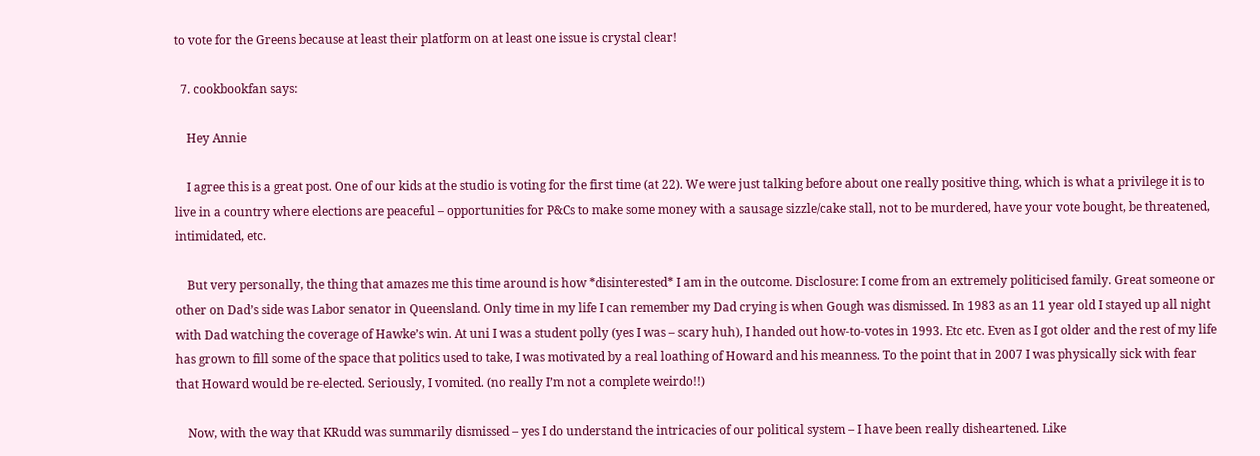to vote for the Greens because at least their platform on at least one issue is crystal clear!

  7. cookbookfan says:

    Hey Annie

    I agree this is a great post. One of our kids at the studio is voting for the first time (at 22). We were just talking before about one really positive thing, which is what a privilege it is to live in a country where elections are peaceful – opportunities for P&Cs to make some money with a sausage sizzle/cake stall, not to be murdered, have your vote bought, be threatened, intimidated, etc.

    But very personally, the thing that amazes me this time around is how *disinterested* I am in the outcome. Disclosure: I come from an extremely politicised family. Great someone or other on Dad’s side was Labor senator in Queensland. Only time in my life I can remember my Dad crying is when Gough was dismissed. In 1983 as an 11 year old I stayed up all night with Dad watching the coverage of Hawke’s win. At uni I was a student polly (yes I was – scary huh), I handed out how-to-votes in 1993. Etc etc. Even as I got older and the rest of my life has grown to fill some of the space that politics used to take, I was motivated by a real loathing of Howard and his meanness. To the point that in 2007 I was physically sick with fear that Howard would be re-elected. Seriously, I vomited. (no really I’m not a complete weirdo!!)

    Now, with the way that KRudd was summarily dismissed – yes I do understand the intricacies of our political system – I have been really disheartened. Like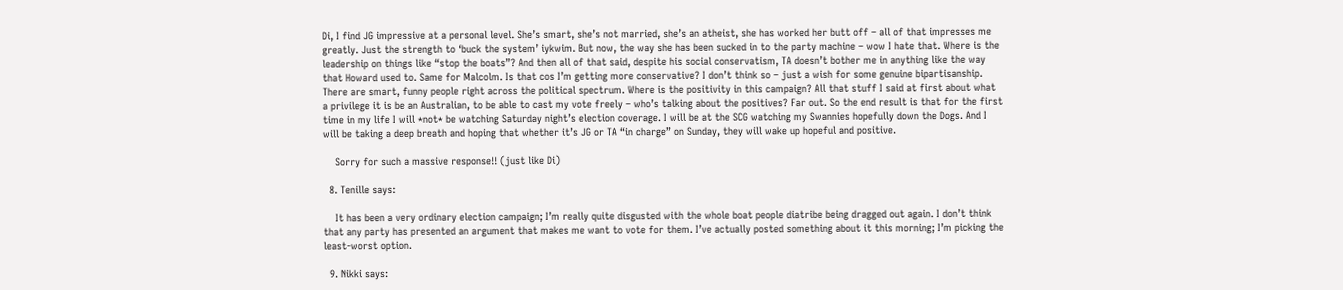Di, I find JG impressive at a personal level. She’s smart, she’s not married, she’s an atheist, she has worked her butt off – all of that impresses me greatly. Just the strength to ‘buck the system’ iykwim. But now, the way she has been sucked in to the party machine – wow I hate that. Where is the leadership on things like “stop the boats”? And then all of that said, despite his social conservatism, TA doesn’t bother me in anything like the way that Howard used to. Same for Malcolm. Is that cos I’m getting more conservative? I don’t think so – just a wish for some genuine bipartisanship. There are smart, funny people right across the political spectrum. Where is the positivity in this campaign? All that stuff I said at first about what a privilege it is be an Australian, to be able to cast my vote freely – who’s talking about the positives? Far out. So the end result is that for the first time in my life I will *not* be watching Saturday night’s election coverage. I will be at the SCG watching my Swannies hopefully down the Dogs. And I will be taking a deep breath and hoping that whether it’s JG or TA “in charge” on Sunday, they will wake up hopeful and positive.

    Sorry for such a massive response!! (just like Di)

  8. Tenille says:

    It has been a very ordinary election campaign; I’m really quite disgusted with the whole boat people diatribe being dragged out again. I don’t think that any party has presented an argument that makes me want to vote for them. I’ve actually posted something about it this morning; I’m picking the least-worst option.

  9. Nikki says: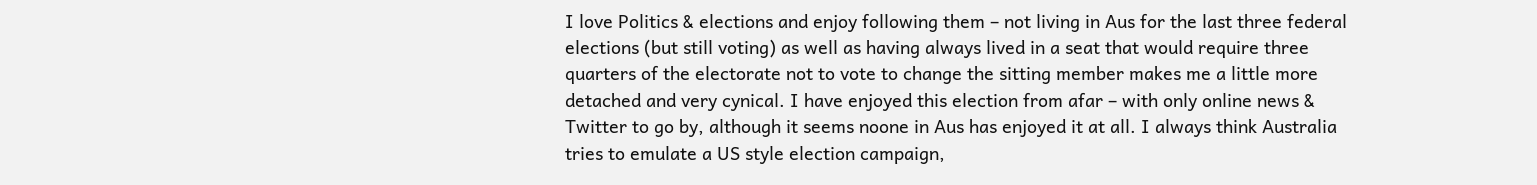I love Politics & elections and enjoy following them – not living in Aus for the last three federal elections (but still voting) as well as having always lived in a seat that would require three quarters of the electorate not to vote to change the sitting member makes me a little more detached and very cynical. I have enjoyed this election from afar – with only online news & Twitter to go by, although it seems noone in Aus has enjoyed it at all. I always think Australia tries to emulate a US style election campaign,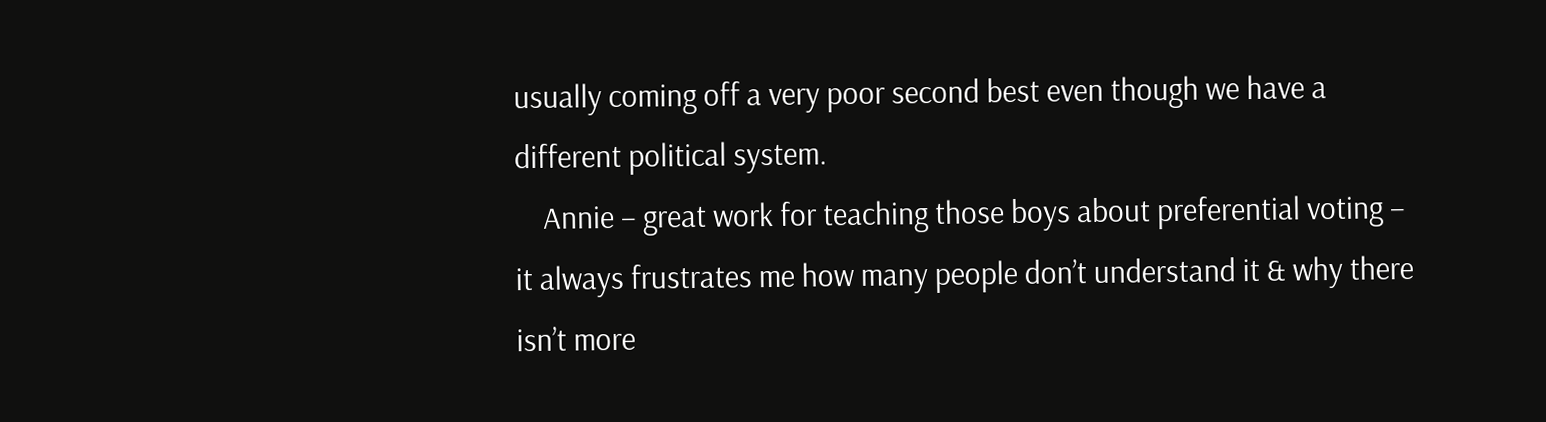usually coming off a very poor second best even though we have a different political system.
    Annie – great work for teaching those boys about preferential voting – it always frustrates me how many people don’t understand it & why there isn’t more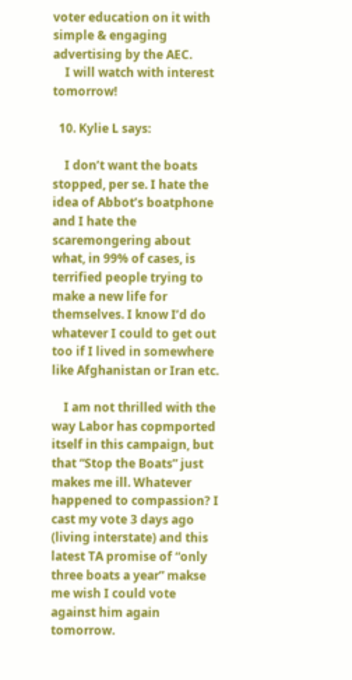voter education on it with simple & engaging advertising by the AEC.
    I will watch with interest tomorrow!

  10. Kylie L says:

    I don’t want the boats stopped, per se. I hate the idea of Abbot’s boatphone and I hate the scaremongering about what, in 99% of cases, is terrified people trying to make a new life for themselves. I know I’d do whatever I could to get out too if I lived in somewhere like Afghanistan or Iran etc.

    I am not thrilled with the way Labor has copmported itself in this campaign, but that “Stop the Boats” just makes me ill. Whatever happened to compassion? I cast my vote 3 days ago (living interstate) and this latest TA promise of “only three boats a year” makse me wish I could vote against him again tomorrow.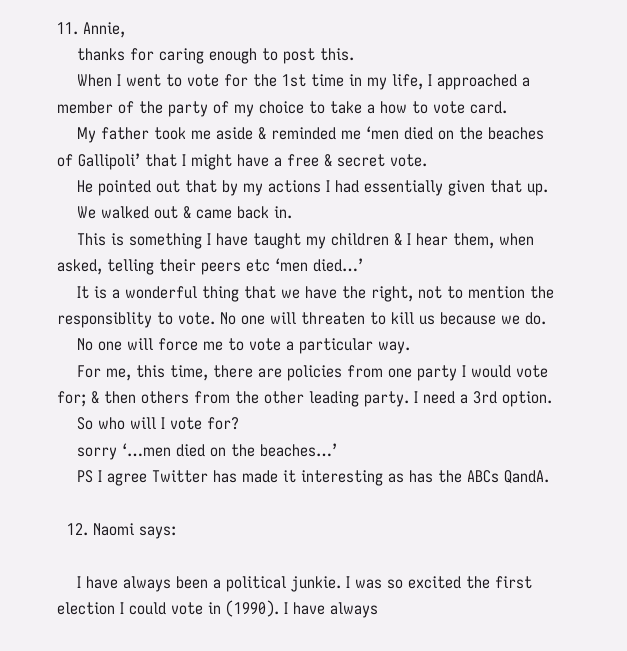11. Annie,
    thanks for caring enough to post this.
    When I went to vote for the 1st time in my life, I approached a member of the party of my choice to take a how to vote card.
    My father took me aside & reminded me ‘men died on the beaches of Gallipoli’ that I might have a free & secret vote.
    He pointed out that by my actions I had essentially given that up.
    We walked out & came back in.
    This is something I have taught my children & I hear them, when asked, telling their peers etc ‘men died…’
    It is a wonderful thing that we have the right, not to mention the responsiblity to vote. No one will threaten to kill us because we do.
    No one will force me to vote a particular way.
    For me, this time, there are policies from one party I would vote for; & then others from the other leading party. I need a 3rd option.
    So who will I vote for?
    sorry ‘…men died on the beaches…’
    PS I agree Twitter has made it interesting as has the ABCs QandA.

  12. Naomi says:

    I have always been a political junkie. I was so excited the first election I could vote in (1990). I have always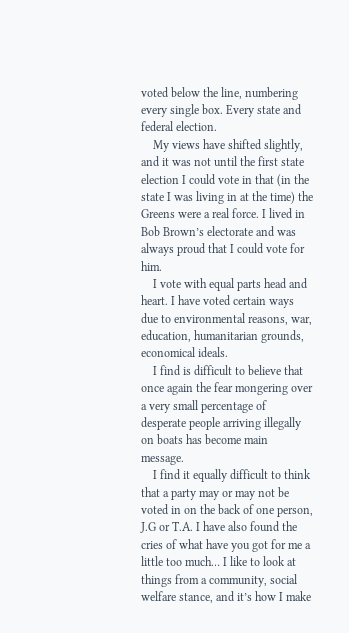voted below the line, numbering every single box. Every state and federal election.
    My views have shifted slightly, and it was not until the first state election I could vote in that (in the state I was living in at the time) the Greens were a real force. I lived in Bob Brown’s electorate and was always proud that I could vote for him.
    I vote with equal parts head and heart. I have voted certain ways due to environmental reasons, war, education, humanitarian grounds, economical ideals.
    I find is difficult to believe that once again the fear mongering over a very small percentage of desperate people arriving illegally on boats has become main message.
    I find it equally difficult to think that a party may or may not be voted in on the back of one person, J.G or T.A. I have also found the cries of what have you got for me a little too much… I like to look at things from a community, social welfare stance, and it’s how I make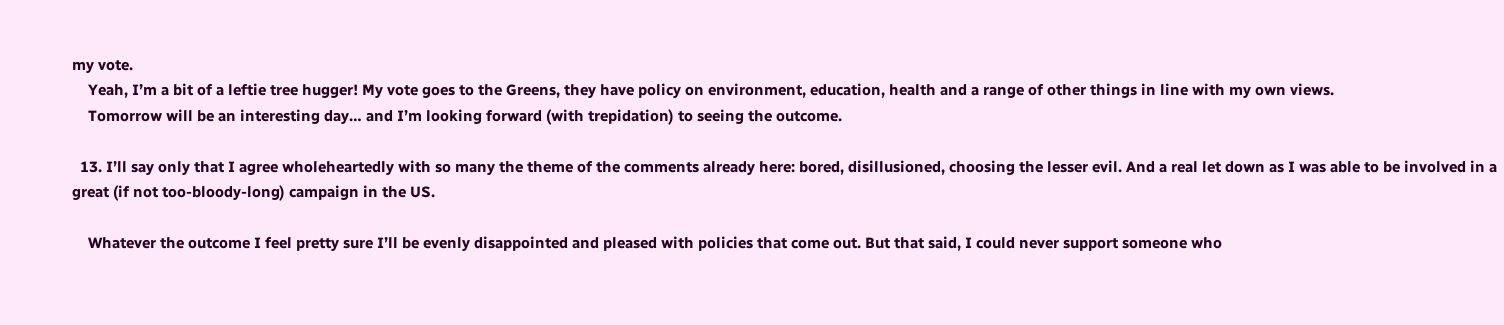my vote.
    Yeah, I’m a bit of a leftie tree hugger! My vote goes to the Greens, they have policy on environment, education, health and a range of other things in line with my own views.
    Tomorrow will be an interesting day… and I’m looking forward (with trepidation) to seeing the outcome.

  13. I’ll say only that I agree wholeheartedly with so many the theme of the comments already here: bored, disillusioned, choosing the lesser evil. And a real let down as I was able to be involved in a great (if not too-bloody-long) campaign in the US.

    Whatever the outcome I feel pretty sure I’ll be evenly disappointed and pleased with policies that come out. But that said, I could never support someone who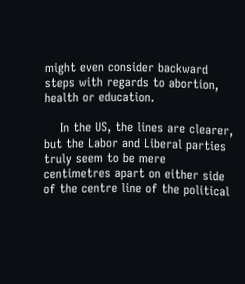might even consider backward steps with regards to abortion, health or education.

    In the US, the lines are clearer, but the Labor and Liberal parties truly seem to be mere centimetres apart on either side of the centre line of the political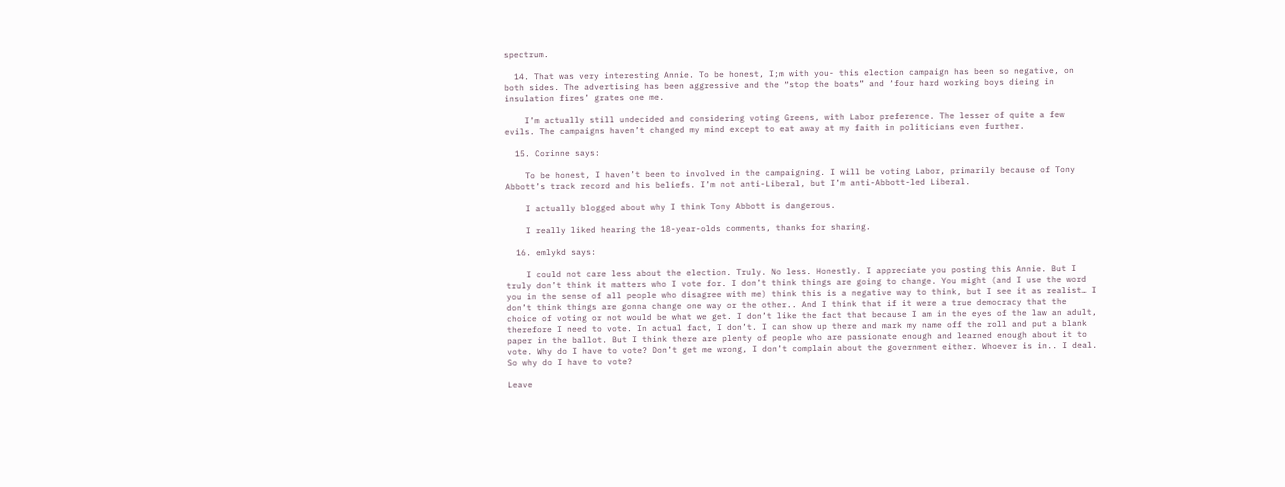spectrum.

  14. That was very interesting Annie. To be honest, I;m with you- this election campaign has been so negative, on both sides. The advertising has been aggressive and the “stop the boats” and ‘four hard working boys dieing in insulation fires’ grates one me.

    I’m actually still undecided and considering voting Greens, with Labor preference. The lesser of quite a few evils. The campaigns haven’t changed my mind except to eat away at my faith in politicians even further.

  15. Corinne says:

    To be honest, I haven’t been to involved in the campaigning. I will be voting Labor, primarily because of Tony Abbott’s track record and his beliefs. I’m not anti-Liberal, but I’m anti-Abbott-led Liberal.

    I actually blogged about why I think Tony Abbott is dangerous.

    I really liked hearing the 18-year-olds comments, thanks for sharing.

  16. emlykd says:

    I could not care less about the election. Truly. No less. Honestly. I appreciate you posting this Annie. But I truly don’t think it matters who I vote for. I don’t think things are going to change. You might (and I use the word you in the sense of all people who disagree with me) think this is a negative way to think, but I see it as realist… I don’t think things are gonna change one way or the other.. And I think that if it were a true democracy that the choice of voting or not would be what we get. I don’t like the fact that because I am in the eyes of the law an adult, therefore I need to vote. In actual fact, I don’t. I can show up there and mark my name off the roll and put a blank paper in the ballot. But I think there are plenty of people who are passionate enough and learned enough about it to vote. Why do I have to vote? Don’t get me wrong, I don’t complain about the government either. Whoever is in.. I deal. So why do I have to vote?

Leave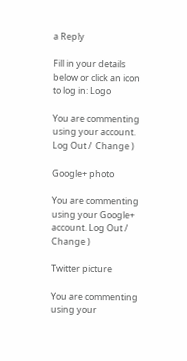a Reply

Fill in your details below or click an icon to log in: Logo

You are commenting using your account. Log Out /  Change )

Google+ photo

You are commenting using your Google+ account. Log Out /  Change )

Twitter picture

You are commenting using your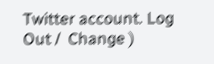Twitter account. Log Out /  Change )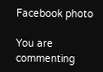Facebook photo

You are commenting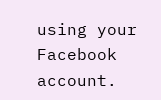using your Facebook account.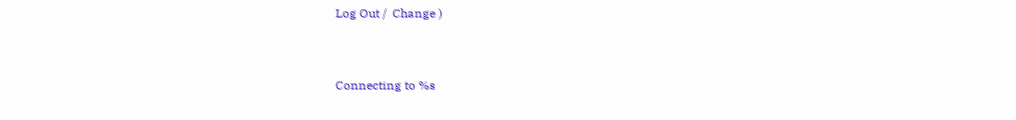Log Out /  Change )


Connecting to %s